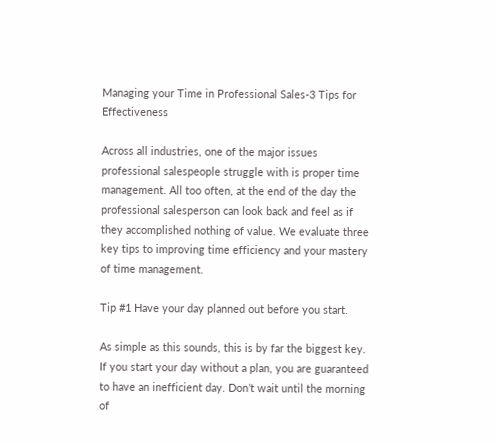Managing your Time in Professional Sales-3 Tips for Effectiveness

Across all industries, one of the major issues professional salespeople struggle with is proper time management. All too often, at the end of the day the professional salesperson can look back and feel as if they accomplished nothing of value. We evaluate three key tips to improving time efficiency and your mastery of time management.

Tip #1 Have your day planned out before you start.

As simple as this sounds, this is by far the biggest key. If you start your day without a plan, you are guaranteed to have an inefficient day. Don’t wait until the morning of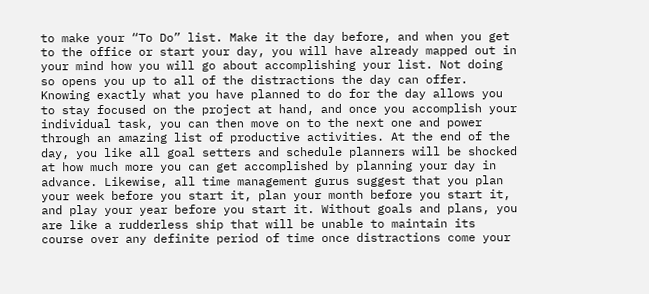to make your “To Do” list. Make it the day before, and when you get to the office or start your day, you will have already mapped out in your mind how you will go about accomplishing your list. Not doing so opens you up to all of the distractions the day can offer. Knowing exactly what you have planned to do for the day allows you to stay focused on the project at hand, and once you accomplish your individual task, you can then move on to the next one and power through an amazing list of productive activities. At the end of the day, you like all goal setters and schedule planners will be shocked at how much more you can get accomplished by planning your day in advance. Likewise, all time management gurus suggest that you plan your week before you start it, plan your month before you start it, and play your year before you start it. Without goals and plans, you are like a rudderless ship that will be unable to maintain its course over any definite period of time once distractions come your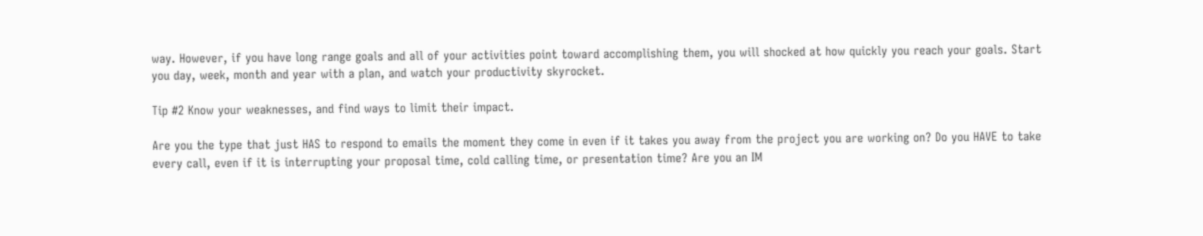way. However, if you have long range goals and all of your activities point toward accomplishing them, you will shocked at how quickly you reach your goals. Start you day, week, month and year with a plan, and watch your productivity skyrocket.

Tip #2 Know your weaknesses, and find ways to limit their impact.

Are you the type that just HAS to respond to emails the moment they come in even if it takes you away from the project you are working on? Do you HAVE to take every call, even if it is interrupting your proposal time, cold calling time, or presentation time? Are you an IM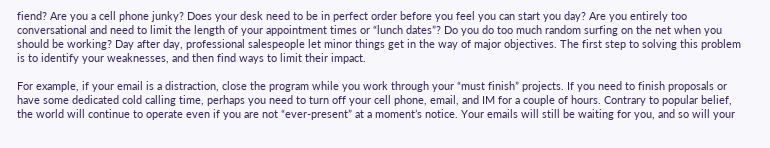fiend? Are you a cell phone junky? Does your desk need to be in perfect order before you feel you can start you day? Are you entirely too conversational and need to limit the length of your appointment times or “lunch dates”? Do you do too much random surfing on the net when you should be working? Day after day, professional salespeople let minor things get in the way of major objectives. The first step to solving this problem is to identify your weaknesses, and then find ways to limit their impact.

For example, if your email is a distraction, close the program while you work through your “must finish” projects. If you need to finish proposals or have some dedicated cold calling time, perhaps you need to turn off your cell phone, email, and IM for a couple of hours. Contrary to popular belief, the world will continue to operate even if you are not “ever-present” at a moment’s notice. Your emails will still be waiting for you, and so will your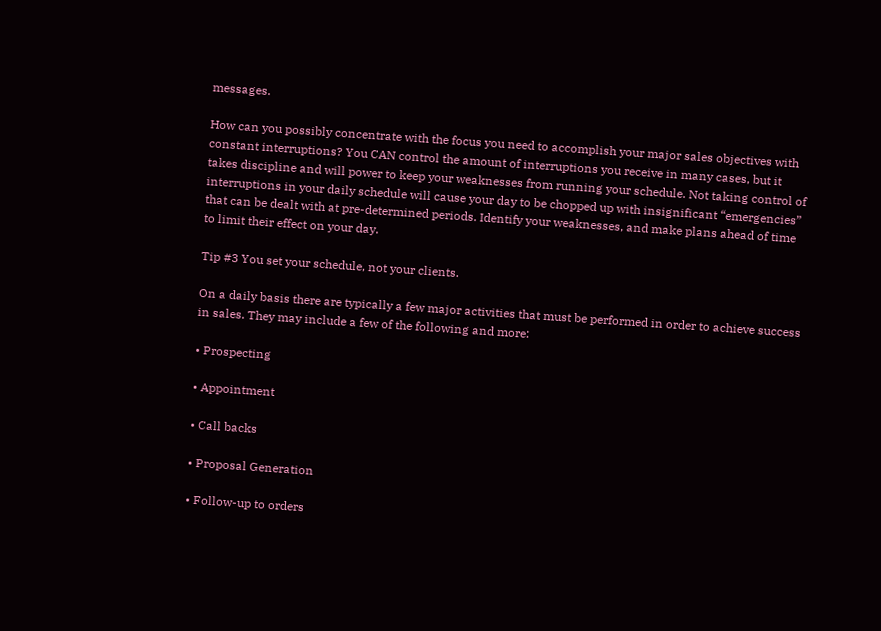messages.

How can you possibly concentrate with the focus you need to accomplish your major sales objectives with constant interruptions? You CAN control the amount of interruptions you receive in many cases, but it takes discipline and will power to keep your weaknesses from running your schedule. Not taking control of interruptions in your daily schedule will cause your day to be chopped up with insignificant “emergencies” that can be dealt with at pre-determined periods. Identify your weaknesses, and make plans ahead of time to limit their effect on your day.

Tip #3 You set your schedule, not your clients.

On a daily basis there are typically a few major activities that must be performed in order to achieve success in sales. They may include a few of the following and more:

• Prospecting

• Appointment

• Call backs

• Proposal Generation

• Follow-up to orders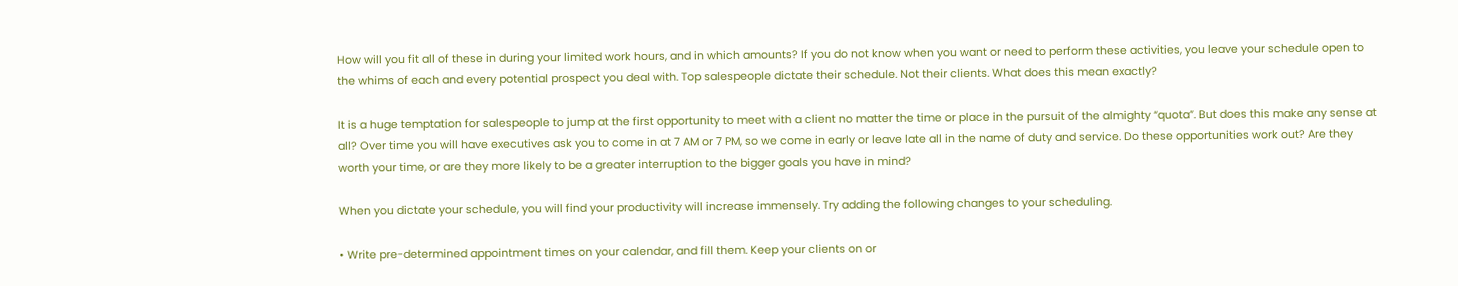How will you fit all of these in during your limited work hours, and in which amounts? If you do not know when you want or need to perform these activities, you leave your schedule open to the whims of each and every potential prospect you deal with. Top salespeople dictate their schedule. Not their clients. What does this mean exactly?

It is a huge temptation for salespeople to jump at the first opportunity to meet with a client no matter the time or place in the pursuit of the almighty “quota”. But does this make any sense at all? Over time you will have executives ask you to come in at 7 AM or 7 PM, so we come in early or leave late all in the name of duty and service. Do these opportunities work out? Are they worth your time, or are they more likely to be a greater interruption to the bigger goals you have in mind?

When you dictate your schedule, you will find your productivity will increase immensely. Try adding the following changes to your scheduling.

• Write pre-determined appointment times on your calendar, and fill them. Keep your clients on or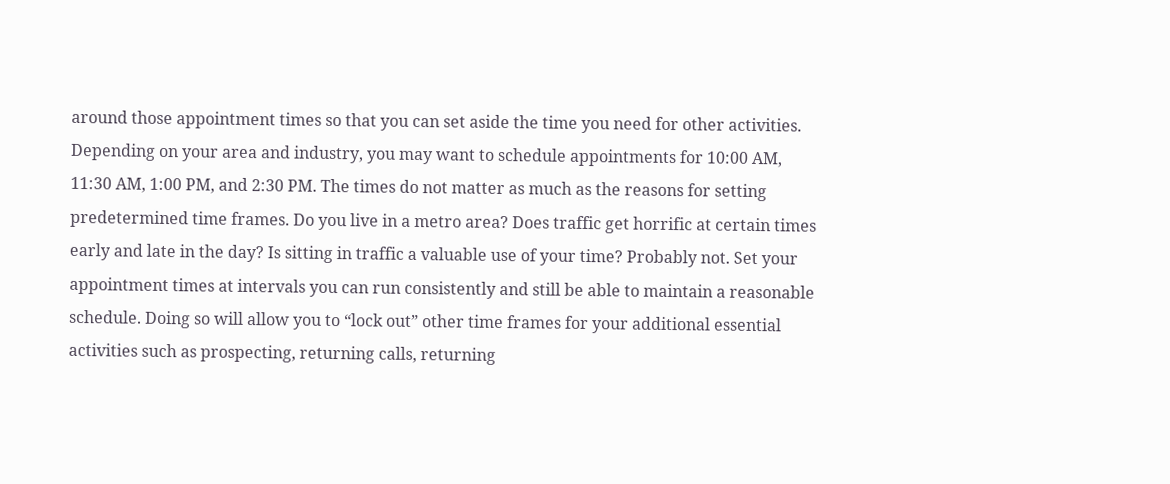around those appointment times so that you can set aside the time you need for other activities. Depending on your area and industry, you may want to schedule appointments for 10:00 AM, 11:30 AM, 1:00 PM, and 2:30 PM. The times do not matter as much as the reasons for setting predetermined time frames. Do you live in a metro area? Does traffic get horrific at certain times early and late in the day? Is sitting in traffic a valuable use of your time? Probably not. Set your appointment times at intervals you can run consistently and still be able to maintain a reasonable schedule. Doing so will allow you to “lock out” other time frames for your additional essential activities such as prospecting, returning calls, returning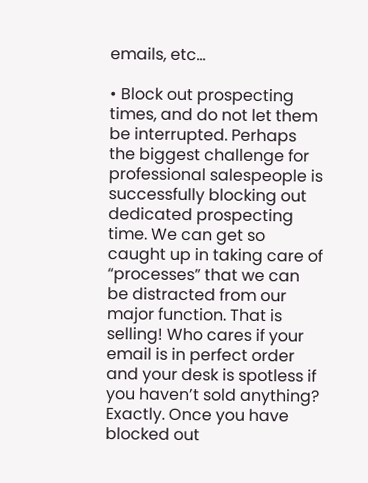emails, etc…

• Block out prospecting times, and do not let them be interrupted. Perhaps the biggest challenge for professional salespeople is successfully blocking out dedicated prospecting time. We can get so caught up in taking care of “processes” that we can be distracted from our major function. That is selling! Who cares if your email is in perfect order and your desk is spotless if you haven’t sold anything? Exactly. Once you have blocked out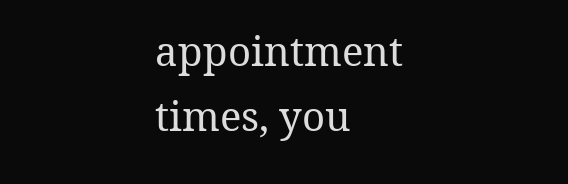appointment times, you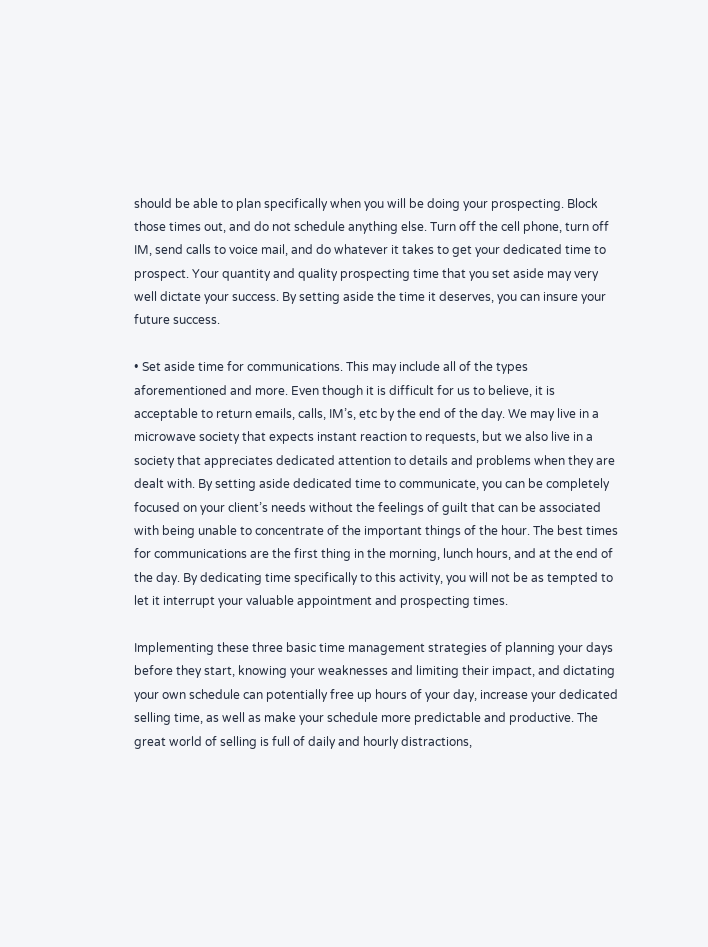should be able to plan specifically when you will be doing your prospecting. Block those times out, and do not schedule anything else. Turn off the cell phone, turn off IM, send calls to voice mail, and do whatever it takes to get your dedicated time to prospect. Your quantity and quality prospecting time that you set aside may very well dictate your success. By setting aside the time it deserves, you can insure your future success.

• Set aside time for communications. This may include all of the types aforementioned and more. Even though it is difficult for us to believe, it is acceptable to return emails, calls, IM’s, etc by the end of the day. We may live in a microwave society that expects instant reaction to requests, but we also live in a society that appreciates dedicated attention to details and problems when they are dealt with. By setting aside dedicated time to communicate, you can be completely focused on your client’s needs without the feelings of guilt that can be associated with being unable to concentrate of the important things of the hour. The best times for communications are the first thing in the morning, lunch hours, and at the end of the day. By dedicating time specifically to this activity, you will not be as tempted to let it interrupt your valuable appointment and prospecting times.

Implementing these three basic time management strategies of planning your days before they start, knowing your weaknesses and limiting their impact, and dictating your own schedule can potentially free up hours of your day, increase your dedicated selling time, as well as make your schedule more predictable and productive. The great world of selling is full of daily and hourly distractions,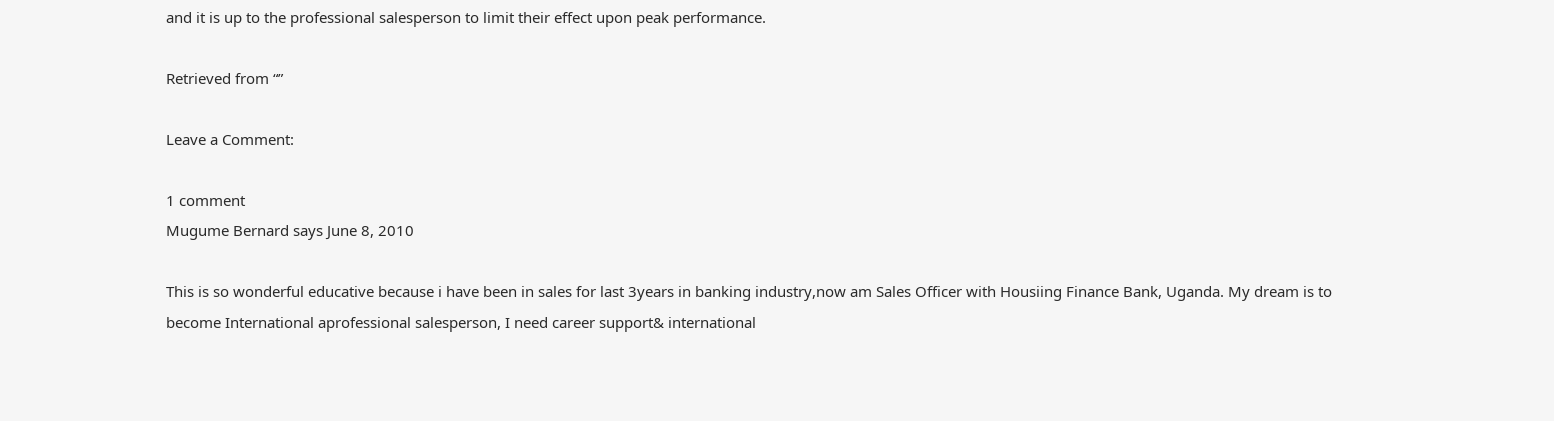and it is up to the professional salesperson to limit their effect upon peak performance.

Retrieved from “”

Leave a Comment:

1 comment
Mugume Bernard says June 8, 2010

This is so wonderful educative because i have been in sales for last 3years in banking industry,now am Sales Officer with Housiing Finance Bank, Uganda. My dream is to become International aprofessional salesperson, I need career support& international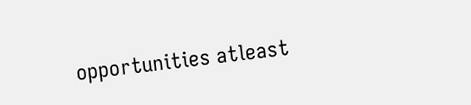opportunities atleast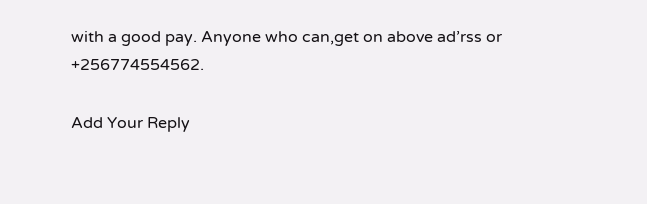with a good pay. Anyone who can,get on above ad’rss or +256774554562.

Add Your Reply